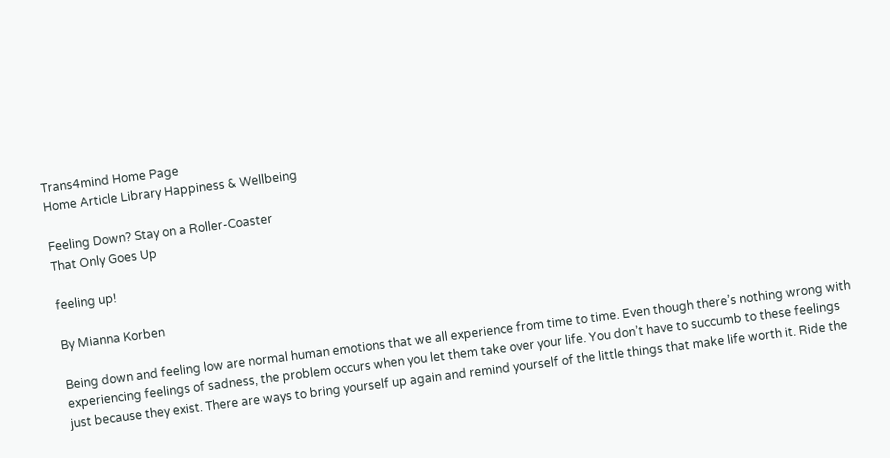Trans4mind Home Page
Home Article Library Happiness & Wellbeing

Feeling Down? Stay on a Roller-Coaster
That Only Goes Up

feeling up!

By Mianna Korben

Being down and feeling low are normal human emotions that we all experience from time to time. Even though there’s nothing wrong with experiencing feelings of sadness, the problem occurs when you let them take over your life. You don’t have to succumb to these feelings just because they exist. There are ways to bring yourself up again and remind yourself of the little things that make life worth it. Ride the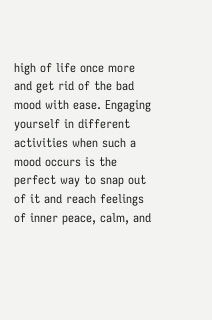high of life once more and get rid of the bad mood with ease. Engaging yourself in different activities when such a mood occurs is the perfect way to snap out of it and reach feelings of inner peace, calm, and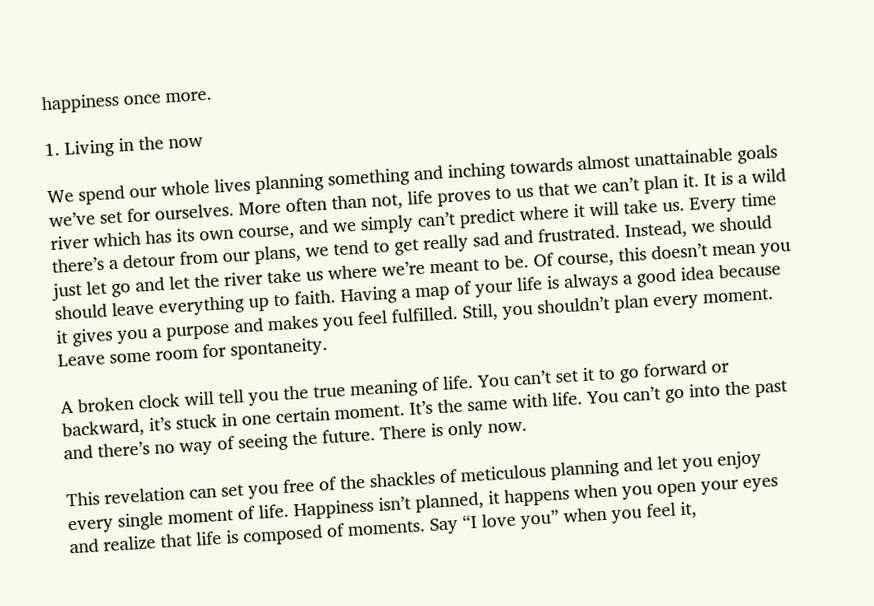happiness once more.

1. Living in the now

We spend our whole lives planning something and inching towards almost unattainable goals we’ve set for ourselves. More often than not, life proves to us that we can’t plan it. It is a wild river which has its own course, and we simply can’t predict where it will take us. Every time there’s a detour from our plans, we tend to get really sad and frustrated. Instead, we should just let go and let the river take us where we’re meant to be. Of course, this doesn’t mean you should leave everything up to faith. Having a map of your life is always a good idea because it gives you a purpose and makes you feel fulfilled. Still, you shouldn’t plan every moment. Leave some room for spontaneity.

A broken clock will tell you the true meaning of life. You can’t set it to go forward or backward, it’s stuck in one certain moment. It’s the same with life. You can’t go into the past and there’s no way of seeing the future. There is only now.

This revelation can set you free of the shackles of meticulous planning and let you enjoy every single moment of life. Happiness isn’t planned, it happens when you open your eyes and realize that life is composed of moments. Say “I love you” when you feel it,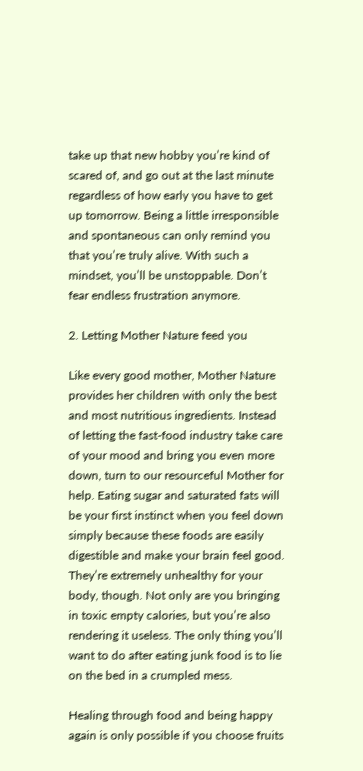take up that new hobby you’re kind of scared of, and go out at the last minute regardless of how early you have to get up tomorrow. Being a little irresponsible and spontaneous can only remind you that you’re truly alive. With such a mindset, you’ll be unstoppable. Don’t fear endless frustration anymore.

2. Letting Mother Nature feed you

Like every good mother, Mother Nature provides her children with only the best and most nutritious ingredients. Instead of letting the fast-food industry take care of your mood and bring you even more down, turn to our resourceful Mother for help. Eating sugar and saturated fats will be your first instinct when you feel down simply because these foods are easily digestible and make your brain feel good. They’re extremely unhealthy for your body, though. Not only are you bringing in toxic empty calories, but you’re also rendering it useless. The only thing you’ll want to do after eating junk food is to lie on the bed in a crumpled mess.

Healing through food and being happy again is only possible if you choose fruits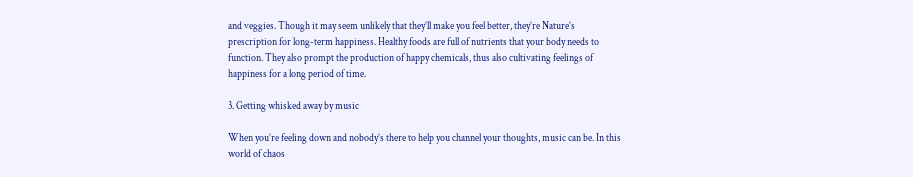and veggies. Though it may seem unlikely that they’ll make you feel better, they’re Nature’s prescription for long-term happiness. Healthy foods are full of nutrients that your body needs to function. They also prompt the production of happy chemicals, thus also cultivating feelings of happiness for a long period of time.

3. Getting whisked away by music

When you’re feeling down and nobody’s there to help you channel your thoughts, music can be. In this world of chaos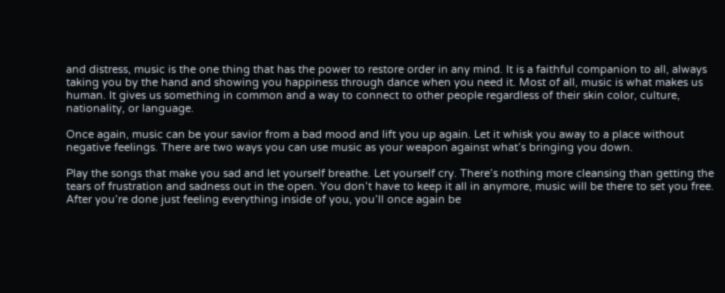and distress, music is the one thing that has the power to restore order in any mind. It is a faithful companion to all, always taking you by the hand and showing you happiness through dance when you need it. Most of all, music is what makes us human. It gives us something in common and a way to connect to other people regardless of their skin color, culture, nationality, or language.

Once again, music can be your savior from a bad mood and lift you up again. Let it whisk you away to a place without negative feelings. There are two ways you can use music as your weapon against what’s bringing you down.

Play the songs that make you sad and let yourself breathe. Let yourself cry. There’s nothing more cleansing than getting the tears of frustration and sadness out in the open. You don’t have to keep it all in anymore, music will be there to set you free. After you’re done just feeling everything inside of you, you’ll once again be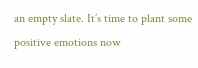an empty slate. It’s time to plant some positive emotions now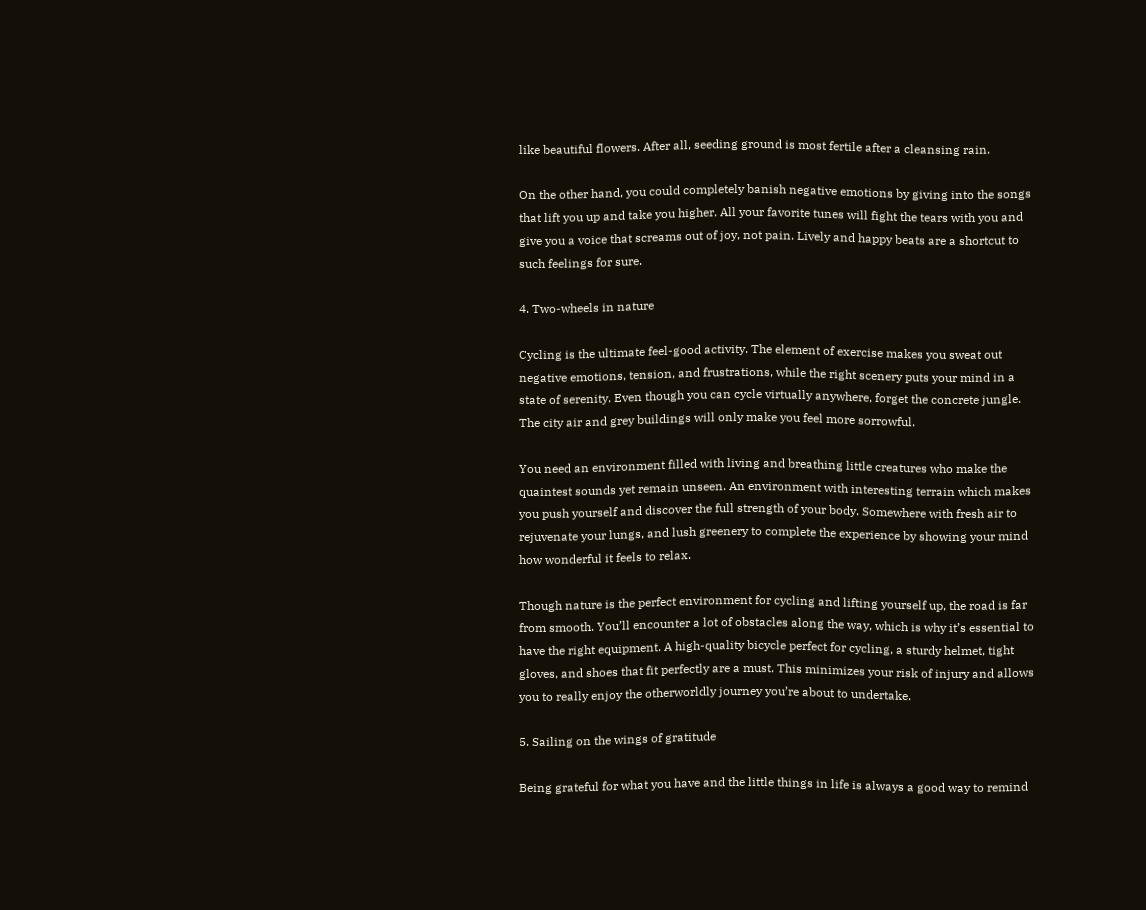like beautiful flowers. After all, seeding ground is most fertile after a cleansing rain.

On the other hand, you could completely banish negative emotions by giving into the songs that lift you up and take you higher. All your favorite tunes will fight the tears with you and give you a voice that screams out of joy, not pain. Lively and happy beats are a shortcut to such feelings for sure.

4. Two-wheels in nature

Cycling is the ultimate feel-good activity. The element of exercise makes you sweat out negative emotions, tension, and frustrations, while the right scenery puts your mind in a state of serenity. Even though you can cycle virtually anywhere, forget the concrete jungle. The city air and grey buildings will only make you feel more sorrowful.

You need an environment filled with living and breathing little creatures who make the quaintest sounds yet remain unseen. An environment with interesting terrain which makes you push yourself and discover the full strength of your body. Somewhere with fresh air to rejuvenate your lungs, and lush greenery to complete the experience by showing your mind how wonderful it feels to relax.

Though nature is the perfect environment for cycling and lifting yourself up, the road is far from smooth. You’ll encounter a lot of obstacles along the way, which is why it’s essential to have the right equipment. A high-quality bicycle perfect for cycling, a sturdy helmet, tight gloves, and shoes that fit perfectly are a must. This minimizes your risk of injury and allows you to really enjoy the otherworldly journey you’re about to undertake.

5. Sailing on the wings of gratitude

Being grateful for what you have and the little things in life is always a good way to remind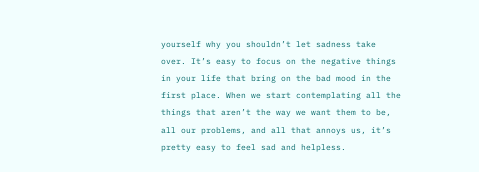yourself why you shouldn’t let sadness take over. It’s easy to focus on the negative things in your life that bring on the bad mood in the first place. When we start contemplating all the things that aren’t the way we want them to be, all our problems, and all that annoys us, it’s pretty easy to feel sad and helpless.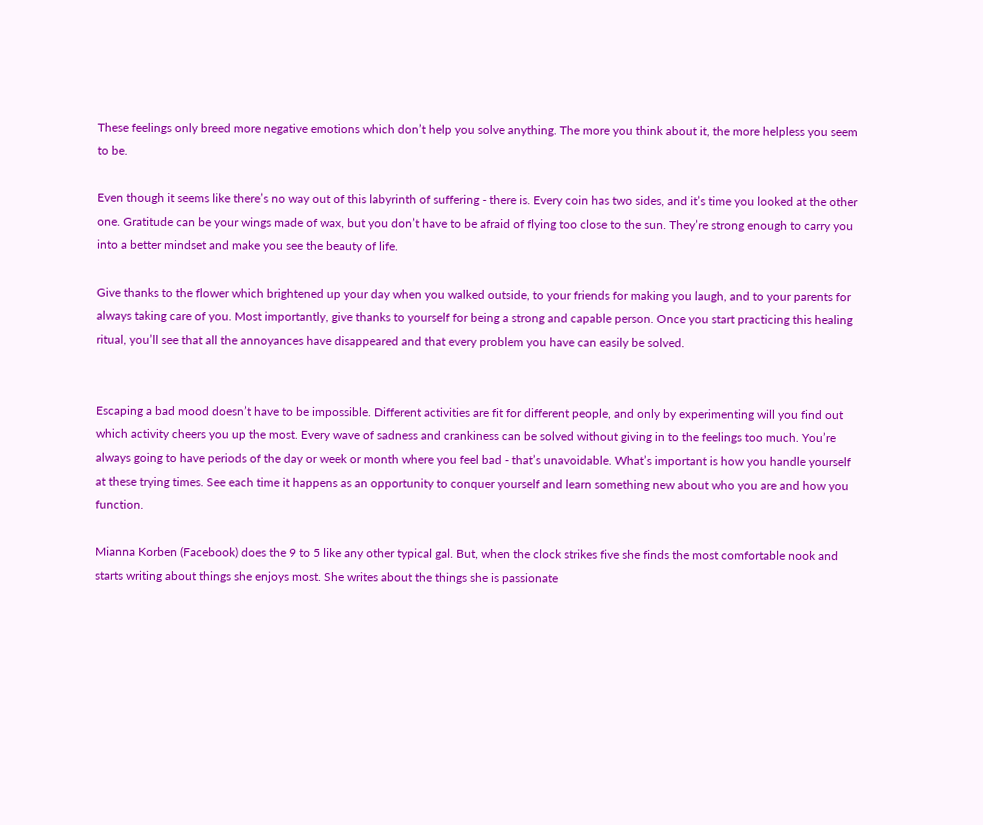These feelings only breed more negative emotions which don’t help you solve anything. The more you think about it, the more helpless you seem to be.

Even though it seems like there’s no way out of this labyrinth of suffering - there is. Every coin has two sides, and it’s time you looked at the other one. Gratitude can be your wings made of wax, but you don’t have to be afraid of flying too close to the sun. They’re strong enough to carry you into a better mindset and make you see the beauty of life.

Give thanks to the flower which brightened up your day when you walked outside, to your friends for making you laugh, and to your parents for always taking care of you. Most importantly, give thanks to yourself for being a strong and capable person. Once you start practicing this healing ritual, you’ll see that all the annoyances have disappeared and that every problem you have can easily be solved.


Escaping a bad mood doesn’t have to be impossible. Different activities are fit for different people, and only by experimenting will you find out which activity cheers you up the most. Every wave of sadness and crankiness can be solved without giving in to the feelings too much. You’re always going to have periods of the day or week or month where you feel bad - that’s unavoidable. What’s important is how you handle yourself at these trying times. See each time it happens as an opportunity to conquer yourself and learn something new about who you are and how you function.

Mianna Korben (Facebook) does the 9 to 5 like any other typical gal. But, when the clock strikes five she finds the most comfortable nook and starts writing about things she enjoys most. She writes about the things she is passionate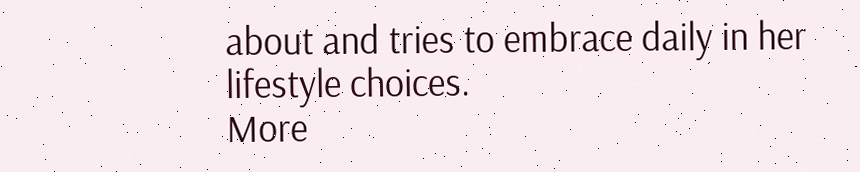about and tries to embrace daily in her lifestyle choices.
More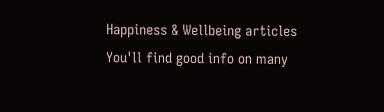Happiness & Wellbeing articles
You'll find good info on many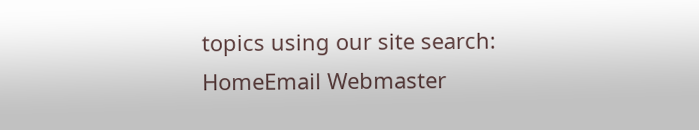topics using our site search:
HomeEmail Webmaster